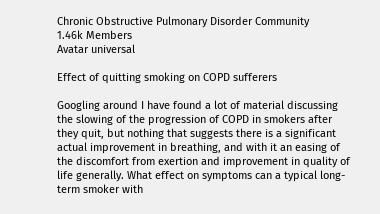Chronic Obstructive Pulmonary Disorder Community
1.46k Members
Avatar universal

Effect of quitting smoking on COPD sufferers

Googling around I have found a lot of material discussing the slowing of the progression of COPD in smokers after they quit, but nothing that suggests there is a significant actual improvement in breathing, and with it an easing of the discomfort from exertion and improvement in quality of life generally. What effect on symptoms can a typical long-term smoker with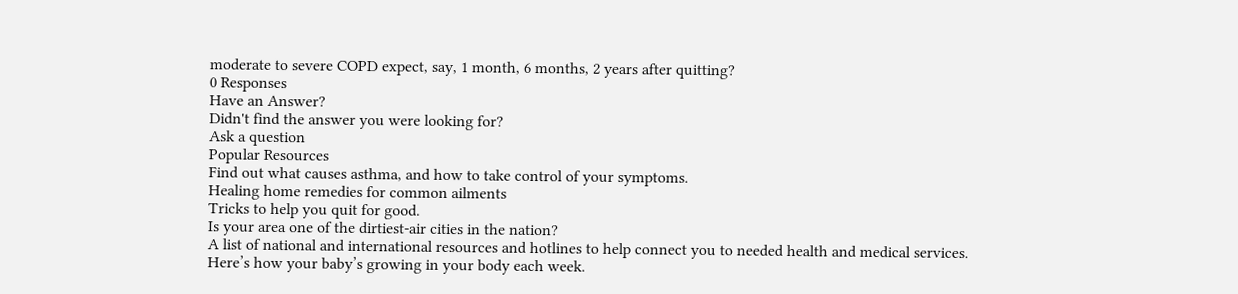moderate to severe COPD expect, say, 1 month, 6 months, 2 years after quitting?
0 Responses
Have an Answer?
Didn't find the answer you were looking for?
Ask a question
Popular Resources
Find out what causes asthma, and how to take control of your symptoms.
Healing home remedies for common ailments
Tricks to help you quit for good.
Is your area one of the dirtiest-air cities in the nation?
A list of national and international resources and hotlines to help connect you to needed health and medical services.
Here’s how your baby’s growing in your body each week.